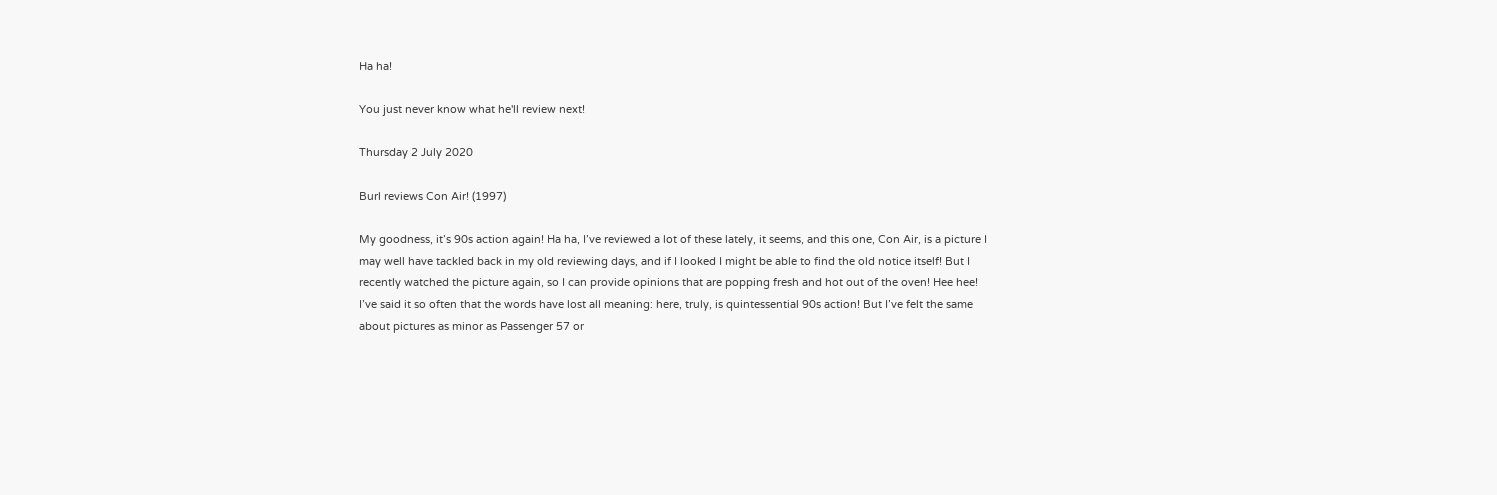Ha ha!

You just never know what he'll review next!

Thursday 2 July 2020

Burl reviews Con Air! (1997)

My goodness, it’s 90s action again! Ha ha, I’ve reviewed a lot of these lately, it seems, and this one, Con Air, is a picture I may well have tackled back in my old reviewing days, and if I looked I might be able to find the old notice itself! But I recently watched the picture again, so I can provide opinions that are popping fresh and hot out of the oven! Hee hee!
I’ve said it so often that the words have lost all meaning: here, truly, is quintessential 90s action! But I’ve felt the same about pictures as minor as Passenger 57 or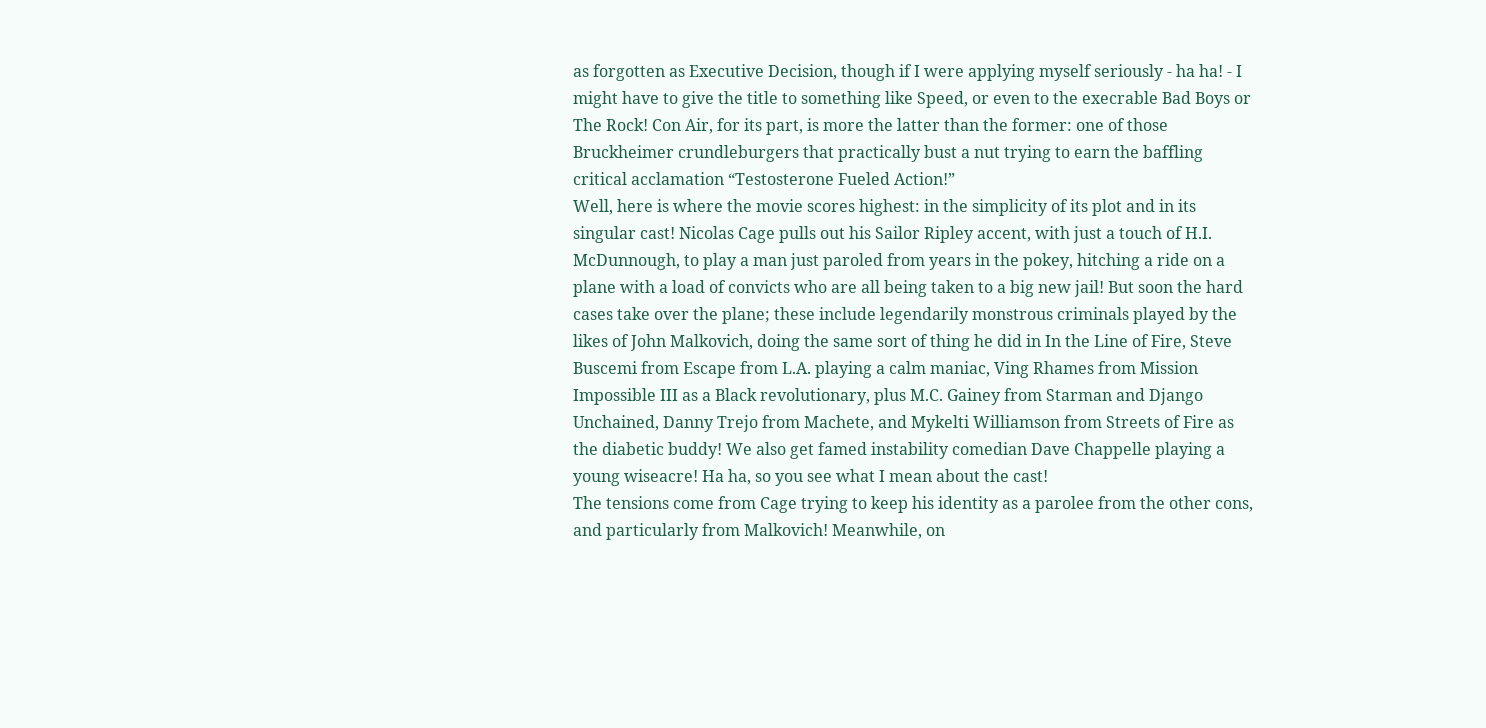as forgotten as Executive Decision, though if I were applying myself seriously - ha ha! - I might have to give the title to something like Speed, or even to the execrable Bad Boys or The Rock! Con Air, for its part, is more the latter than the former: one of those Bruckheimer crundleburgers that practically bust a nut trying to earn the baffling critical acclamation “Testosterone Fueled Action!”
Well, here is where the movie scores highest: in the simplicity of its plot and in its singular cast! Nicolas Cage pulls out his Sailor Ripley accent, with just a touch of H.I. McDunnough, to play a man just paroled from years in the pokey, hitching a ride on a plane with a load of convicts who are all being taken to a big new jail! But soon the hard cases take over the plane; these include legendarily monstrous criminals played by the likes of John Malkovich, doing the same sort of thing he did in In the Line of Fire, Steve Buscemi from Escape from L.A. playing a calm maniac, Ving Rhames from Mission Impossible III as a Black revolutionary, plus M.C. Gainey from Starman and Django Unchained, Danny Trejo from Machete, and Mykelti Williamson from Streets of Fire as the diabetic buddy! We also get famed instability comedian Dave Chappelle playing a young wiseacre! Ha ha, so you see what I mean about the cast!
The tensions come from Cage trying to keep his identity as a parolee from the other cons, and particularly from Malkovich! Meanwhile, on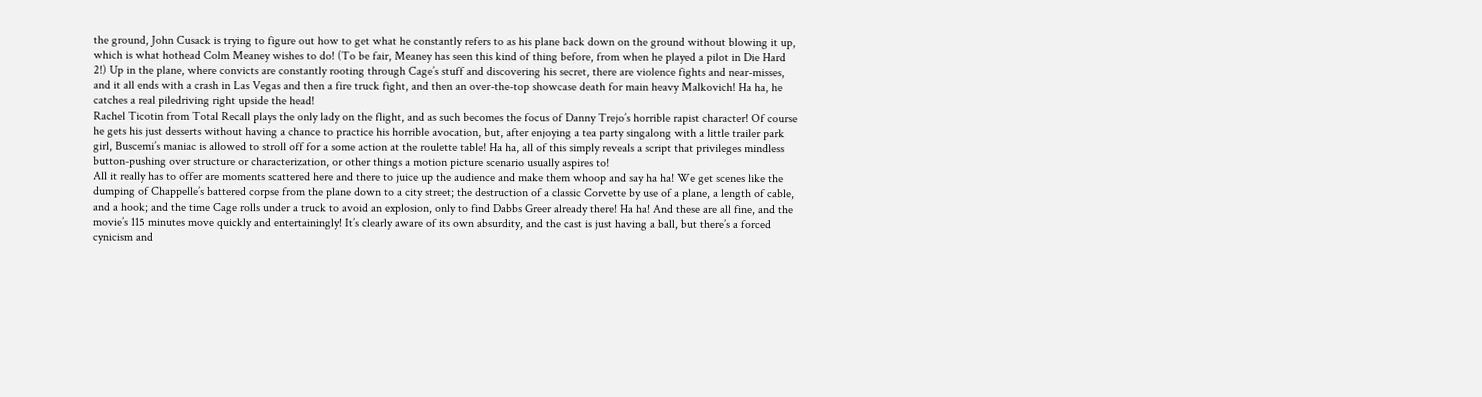the ground, John Cusack is trying to figure out how to get what he constantly refers to as his plane back down on the ground without blowing it up, which is what hothead Colm Meaney wishes to do! (To be fair, Meaney has seen this kind of thing before, from when he played a pilot in Die Hard 2!) Up in the plane, where convicts are constantly rooting through Cage’s stuff and discovering his secret, there are violence fights and near-misses, and it all ends with a crash in Las Vegas and then a fire truck fight, and then an over-the-top showcase death for main heavy Malkovich! Ha ha, he catches a real piledriving right upside the head!
Rachel Ticotin from Total Recall plays the only lady on the flight, and as such becomes the focus of Danny Trejo’s horrible rapist character! Of course he gets his just desserts without having a chance to practice his horrible avocation, but, after enjoying a tea party singalong with a little trailer park girl, Buscemi’s maniac is allowed to stroll off for a some action at the roulette table! Ha ha, all of this simply reveals a script that privileges mindless button-pushing over structure or characterization, or other things a motion picture scenario usually aspires to!
All it really has to offer are moments scattered here and there to juice up the audience and make them whoop and say ha ha! We get scenes like the dumping of Chappelle’s battered corpse from the plane down to a city street; the destruction of a classic Corvette by use of a plane, a length of cable, and a hook; and the time Cage rolls under a truck to avoid an explosion, only to find Dabbs Greer already there! Ha ha! And these are all fine, and the movie’s 115 minutes move quickly and entertainingly! It’s clearly aware of its own absurdity, and the cast is just having a ball, but there’s a forced cynicism and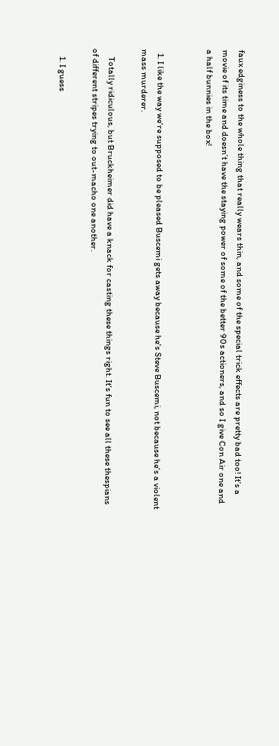faux edginess to the whole thing that really wears thin, and some of the special trick effects are pretty bad too! It’s a movie of its time and doesn’t have the staying power of some of the better 90s actioners, and so I give Con Air one and a half bunnies in the box!


  1. I like the way we're supposed to be pleased Buscemi gets away because he's Steve Buscemi, not because he's a violent mass murderer.

    Totally ridiculous, but Bruckheimer did have a knack for casting these things right. It's fun to see all these thespians of different stripes trying to out-macho one another.

    1. I guess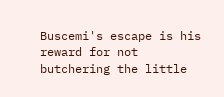Buscemi's escape is his reward for not butchering the little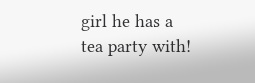girl he has a tea party with!